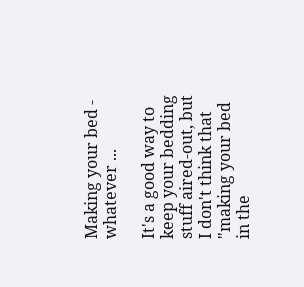Making your bed - whatever ...

It's a good way to keep your bedding stuff aired-out, but I don't think that "making your bed in the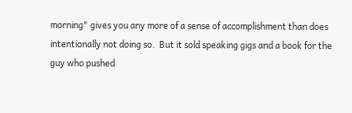morning" gives you any more of a sense of accomplishment than does intentionally not doing so.  But it sold speaking gigs and a book for the guy who pushed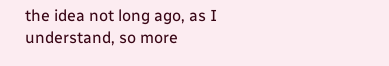the idea not long ago, as I understand, so more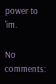power to 'im.

No comments: